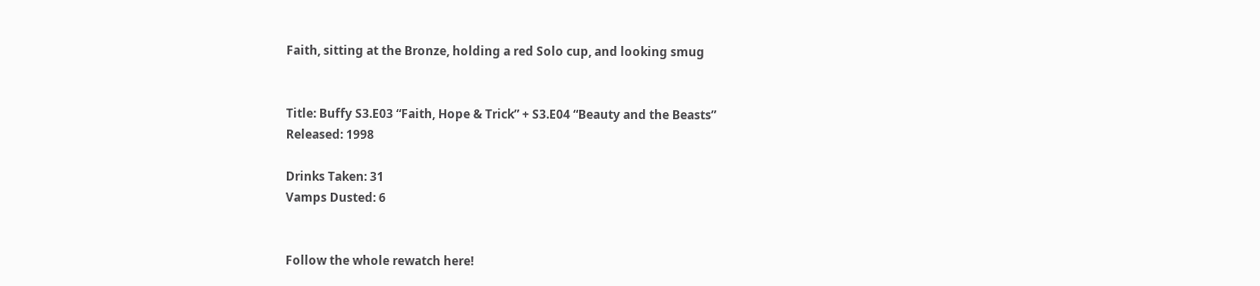Faith, sitting at the Bronze, holding a red Solo cup, and looking smug


Title: Buffy S3.E03 “Faith, Hope & Trick” + S3.E04 “Beauty and the Beasts”
Released: 1998

Drinks Taken: 31
Vamps Dusted: 6


Follow the whole rewatch here!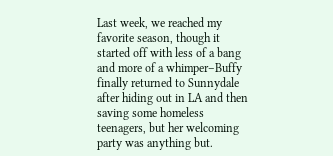Last week, we reached my favorite season, though it started off with less of a bang and more of a whimper–Buffy finally returned to Sunnydale after hiding out in LA and then saving some homeless teenagers, but her welcoming party was anything but.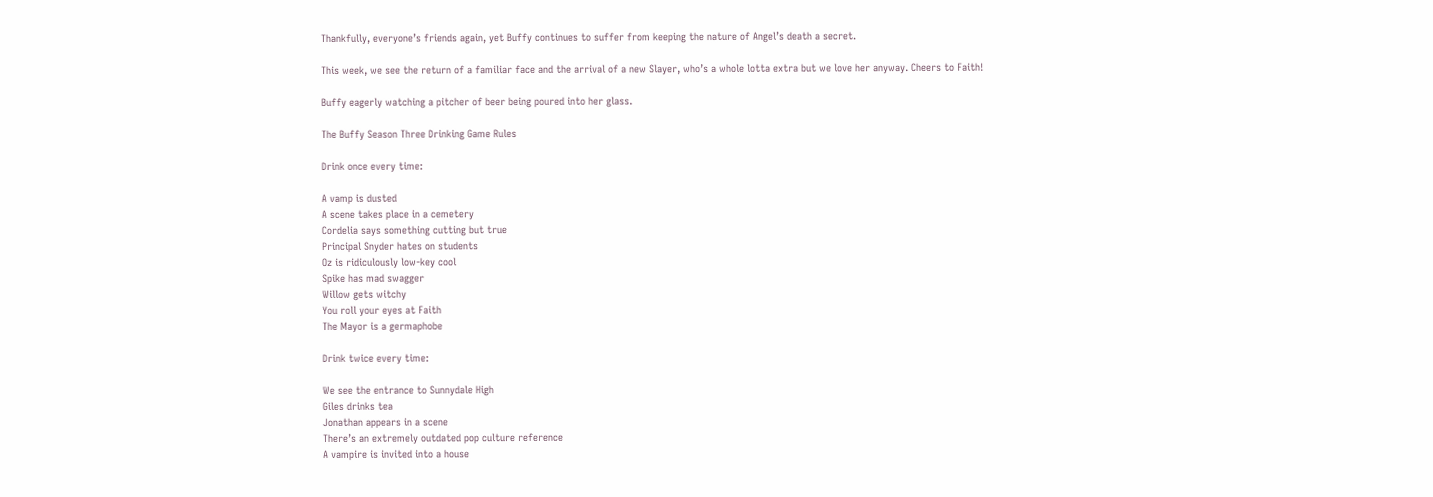Thankfully, everyone’s friends again, yet Buffy continues to suffer from keeping the nature of Angel’s death a secret.

This week, we see the return of a familiar face and the arrival of a new Slayer, who’s a whole lotta extra but we love her anyway. Cheers to Faith!

Buffy eagerly watching a pitcher of beer being poured into her glass.

The Buffy Season Three Drinking Game Rules

Drink once every time:

A vamp is dusted
A scene takes place in a cemetery
Cordelia says something cutting but true
Principal Snyder hates on students
Oz is ridiculously low-key cool
Spike has mad swagger
Willow gets witchy
You roll your eyes at Faith
The Mayor is a germaphobe

Drink twice every time:

We see the entrance to Sunnydale High
Giles drinks tea
Jonathan appears in a scene
There’s an extremely outdated pop culture reference
A vampire is invited into a house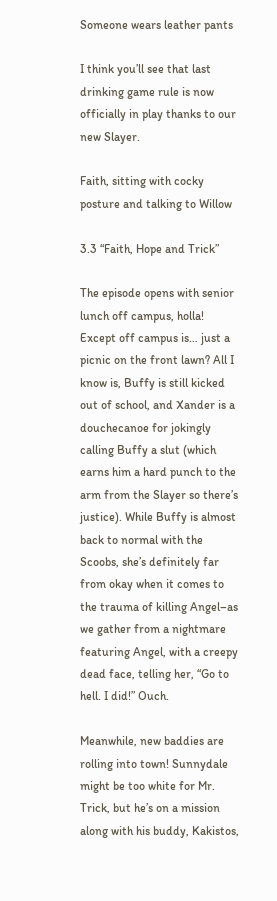Someone wears leather pants

I think you’ll see that last drinking game rule is now officially in play thanks to our new Slayer.

Faith, sitting with cocky posture and talking to Willow

3.3 “Faith, Hope and Trick”

The episode opens with senior lunch off campus, holla! Except off campus is… just a picnic on the front lawn? All I know is, Buffy is still kicked out of school, and Xander is a douchecanoe for jokingly calling Buffy a slut (which earns him a hard punch to the arm from the Slayer so there’s justice). While Buffy is almost back to normal with the Scoobs, she’s definitely far from okay when it comes to the trauma of killing Angel–as we gather from a nightmare featuring Angel, with a creepy dead face, telling her, “Go to hell. I did!” Ouch.

Meanwhile, new baddies are rolling into town! Sunnydale might be too white for Mr. Trick, but he’s on a mission along with his buddy, Kakistos,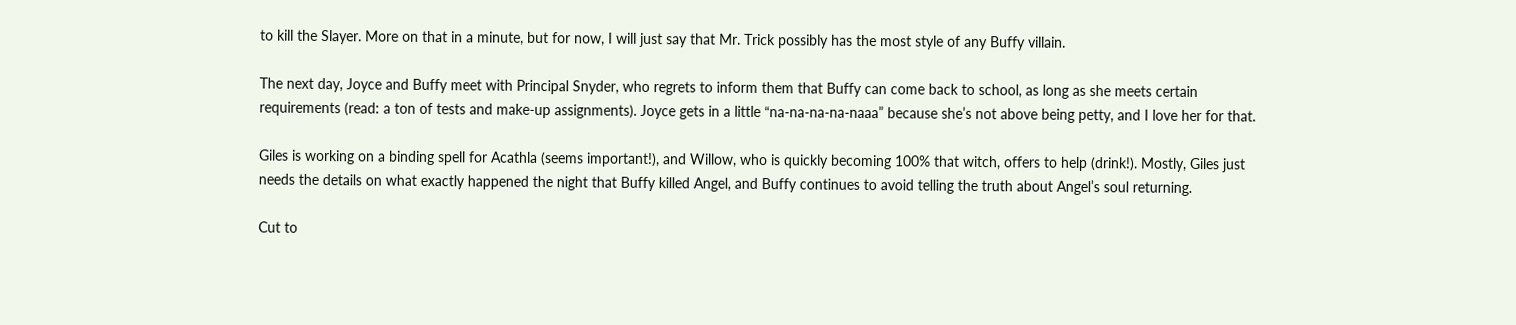to kill the Slayer. More on that in a minute, but for now, I will just say that Mr. Trick possibly has the most style of any Buffy villain.

The next day, Joyce and Buffy meet with Principal Snyder, who regrets to inform them that Buffy can come back to school, as long as she meets certain requirements (read: a ton of tests and make-up assignments). Joyce gets in a little “na-na-na-na-naaa” because she’s not above being petty, and I love her for that.

Giles is working on a binding spell for Acathla (seems important!), and Willow, who is quickly becoming 100% that witch, offers to help (drink!). Mostly, Giles just needs the details on what exactly happened the night that Buffy killed Angel, and Buffy continues to avoid telling the truth about Angel’s soul returning.

Cut to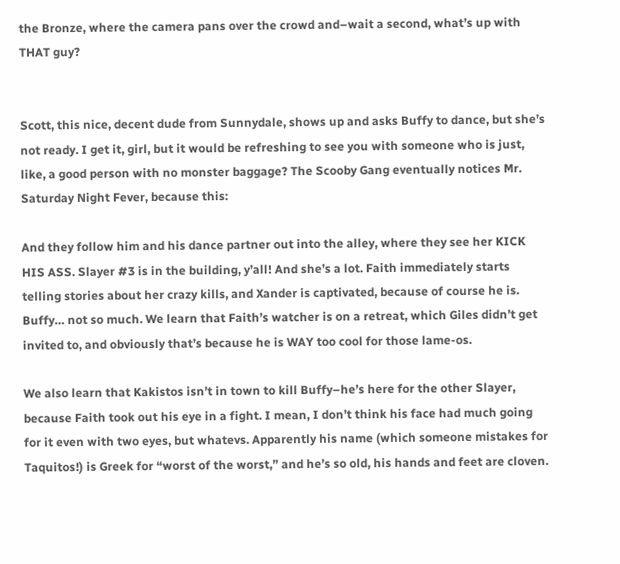the Bronze, where the camera pans over the crowd and–wait a second, what’s up with THAT guy?


Scott, this nice, decent dude from Sunnydale, shows up and asks Buffy to dance, but she’s not ready. I get it, girl, but it would be refreshing to see you with someone who is just, like, a good person with no monster baggage? The Scooby Gang eventually notices Mr. Saturday Night Fever, because this:

And they follow him and his dance partner out into the alley, where they see her KICK HIS ASS. Slayer #3 is in the building, y’all! And she’s a lot. Faith immediately starts telling stories about her crazy kills, and Xander is captivated, because of course he is. Buffy… not so much. We learn that Faith’s watcher is on a retreat, which Giles didn’t get invited to, and obviously that’s because he is WAY too cool for those lame-os.

We also learn that Kakistos isn’t in town to kill Buffy–he’s here for the other Slayer, because Faith took out his eye in a fight. I mean, I don’t think his face had much going for it even with two eyes, but whatevs. Apparently his name (which someone mistakes for Taquitos!) is Greek for “worst of the worst,” and he’s so old, his hands and feet are cloven.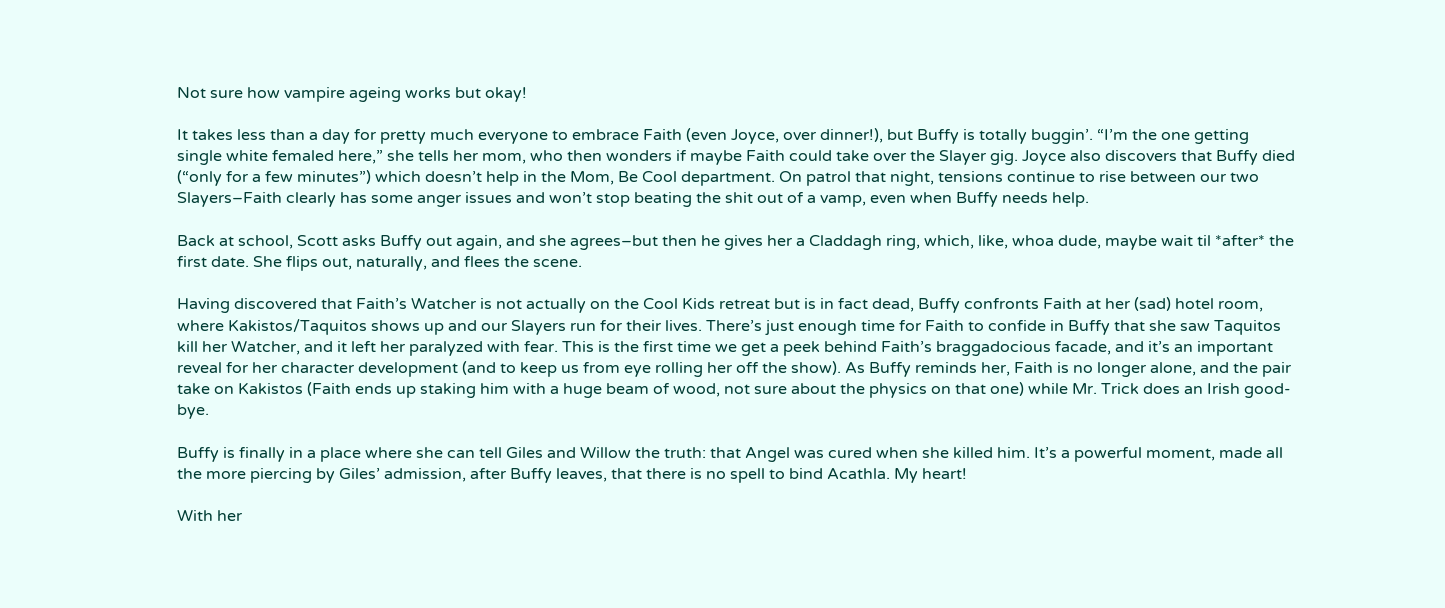Not sure how vampire ageing works but okay!

It takes less than a day for pretty much everyone to embrace Faith (even Joyce, over dinner!), but Buffy is totally buggin’. “I’m the one getting single white femaled here,” she tells her mom, who then wonders if maybe Faith could take over the Slayer gig. Joyce also discovers that Buffy died (“only for a few minutes”) which doesn’t help in the Mom, Be Cool department. On patrol that night, tensions continue to rise between our two Slayers–Faith clearly has some anger issues and won’t stop beating the shit out of a vamp, even when Buffy needs help.

Back at school, Scott asks Buffy out again, and she agrees–but then he gives her a Claddagh ring, which, like, whoa dude, maybe wait til *after* the first date. She flips out, naturally, and flees the scene.

Having discovered that Faith’s Watcher is not actually on the Cool Kids retreat but is in fact dead, Buffy confronts Faith at her (sad) hotel room, where Kakistos/Taquitos shows up and our Slayers run for their lives. There’s just enough time for Faith to confide in Buffy that she saw Taquitos kill her Watcher, and it left her paralyzed with fear. This is the first time we get a peek behind Faith’s braggadocious facade, and it’s an important reveal for her character development (and to keep us from eye rolling her off the show). As Buffy reminds her, Faith is no longer alone, and the pair take on Kakistos (Faith ends up staking him with a huge beam of wood, not sure about the physics on that one) while Mr. Trick does an Irish good-bye.

Buffy is finally in a place where she can tell Giles and Willow the truth: that Angel was cured when she killed him. It’s a powerful moment, made all the more piercing by Giles’ admission, after Buffy leaves, that there is no spell to bind Acathla. My heart!

With her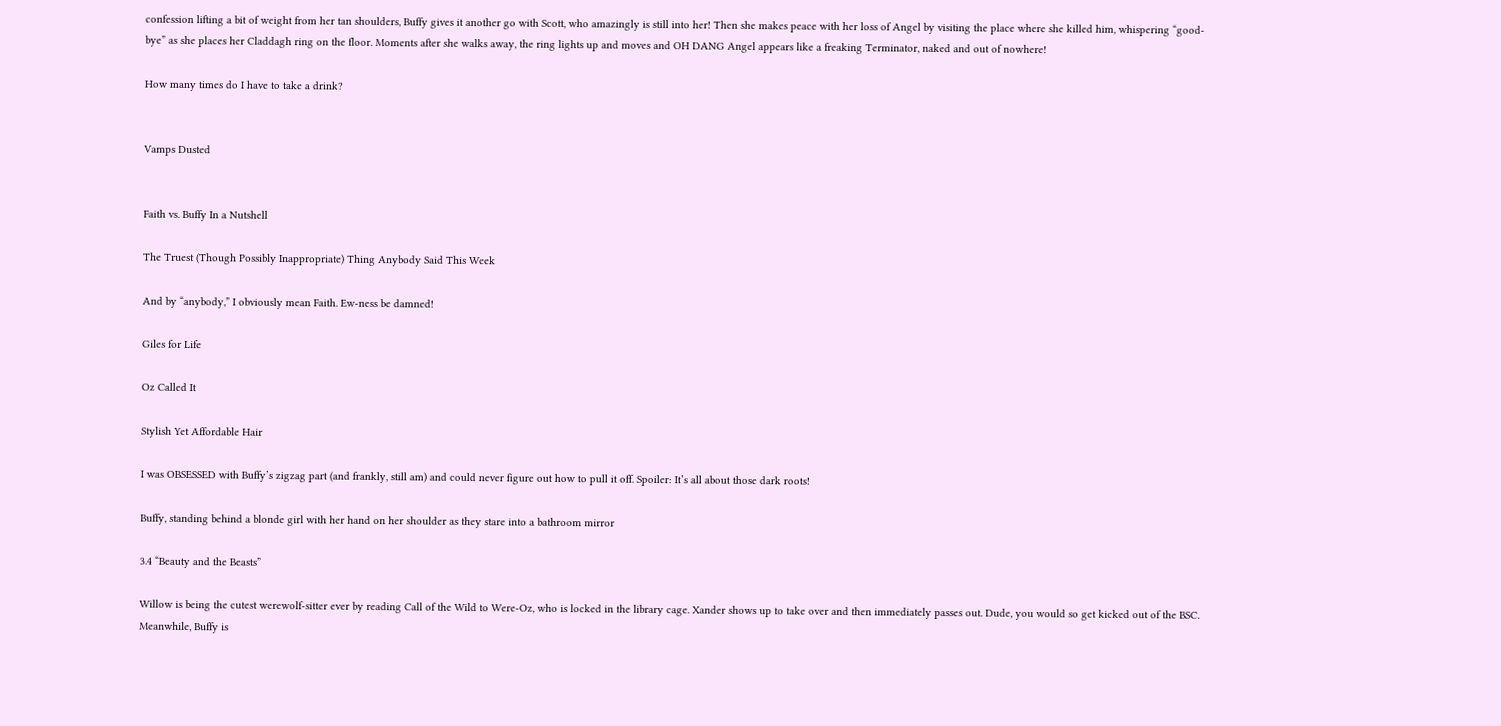confession lifting a bit of weight from her tan shoulders, Buffy gives it another go with Scott, who amazingly is still into her! Then she makes peace with her loss of Angel by visiting the place where she killed him, whispering “good-bye” as she places her Claddagh ring on the floor. Moments after she walks away, the ring lights up and moves and OH DANG Angel appears like a freaking Terminator, naked and out of nowhere!

How many times do I have to take a drink?


Vamps Dusted


Faith vs. Buffy In a Nutshell

The Truest (Though Possibly Inappropriate) Thing Anybody Said This Week

And by “anybody,” I obviously mean Faith. Ew-ness be damned!

Giles for Life

Oz Called It

Stylish Yet Affordable Hair

I was OBSESSED with Buffy’s zigzag part (and frankly, still am) and could never figure out how to pull it off. Spoiler: It’s all about those dark roots!

Buffy, standing behind a blonde girl with her hand on her shoulder as they stare into a bathroom mirror

3.4 “Beauty and the Beasts”

Willow is being the cutest werewolf-sitter ever by reading Call of the Wild to Were-Oz, who is locked in the library cage. Xander shows up to take over and then immediately passes out. Dude, you would so get kicked out of the BSC. Meanwhile, Buffy is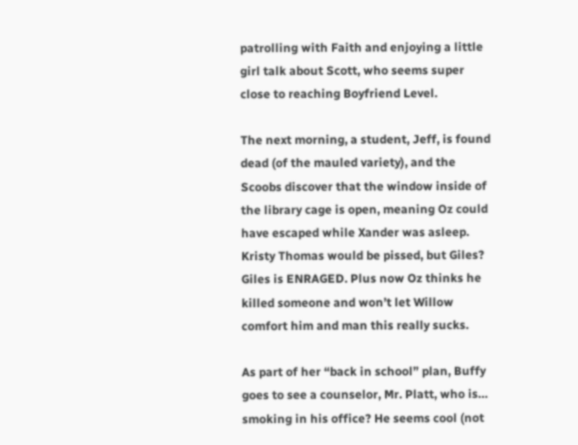patrolling with Faith and enjoying a little girl talk about Scott, who seems super close to reaching Boyfriend Level.

The next morning, a student, Jeff, is found dead (of the mauled variety), and the Scoobs discover that the window inside of the library cage is open, meaning Oz could have escaped while Xander was asleep. Kristy Thomas would be pissed, but Giles? Giles is ENRAGED. Plus now Oz thinks he killed someone and won’t let Willow comfort him and man this really sucks.

As part of her “back in school” plan, Buffy goes to see a counselor, Mr. Platt, who is… smoking in his office? He seems cool (not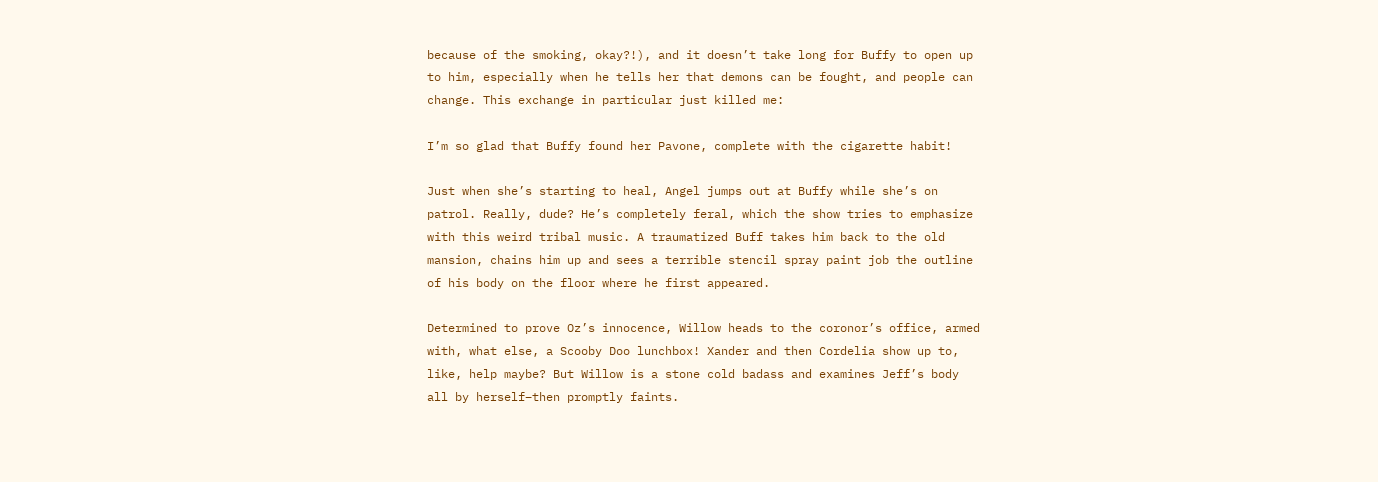because of the smoking, okay?!), and it doesn’t take long for Buffy to open up to him, especially when he tells her that demons can be fought, and people can change. This exchange in particular just killed me:

I’m so glad that Buffy found her Pavone, complete with the cigarette habit!

Just when she’s starting to heal, Angel jumps out at Buffy while she’s on patrol. Really, dude? He’s completely feral, which the show tries to emphasize with this weird tribal music. A traumatized Buff takes him back to the old mansion, chains him up and sees a terrible stencil spray paint job the outline of his body on the floor where he first appeared.

Determined to prove Oz’s innocence, Willow heads to the coronor’s office, armed with, what else, a Scooby Doo lunchbox! Xander and then Cordelia show up to, like, help maybe? But Willow is a stone cold badass and examines Jeff’s body all by herself–then promptly faints.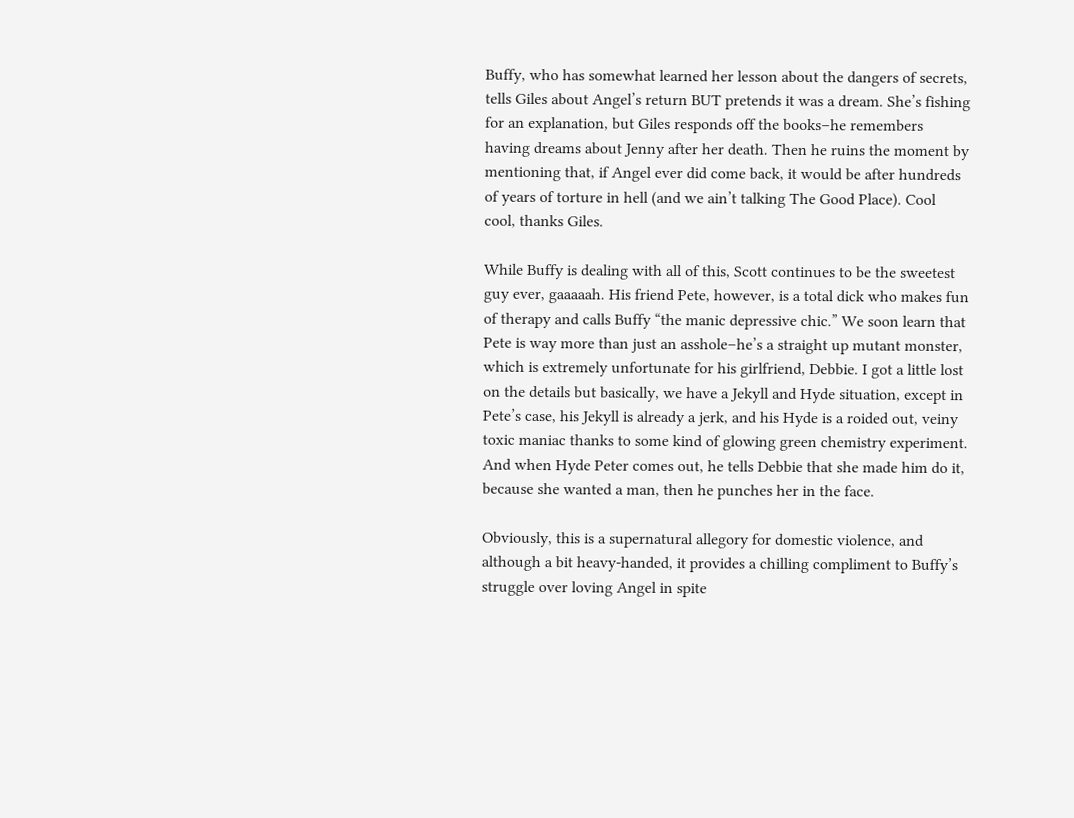Buffy, who has somewhat learned her lesson about the dangers of secrets, tells Giles about Angel’s return BUT pretends it was a dream. She’s fishing for an explanation, but Giles responds off the books–he remembers having dreams about Jenny after her death. Then he ruins the moment by mentioning that, if Angel ever did come back, it would be after hundreds of years of torture in hell (and we ain’t talking The Good Place). Cool cool, thanks Giles.

While Buffy is dealing with all of this, Scott continues to be the sweetest guy ever, gaaaaah. His friend Pete, however, is a total dick who makes fun of therapy and calls Buffy “the manic depressive chic.” We soon learn that Pete is way more than just an asshole–he’s a straight up mutant monster, which is extremely unfortunate for his girlfriend, Debbie. I got a little lost on the details but basically, we have a Jekyll and Hyde situation, except in Pete’s case, his Jekyll is already a jerk, and his Hyde is a roided out, veiny toxic maniac thanks to some kind of glowing green chemistry experiment. And when Hyde Peter comes out, he tells Debbie that she made him do it, because she wanted a man, then he punches her in the face.

Obviously, this is a supernatural allegory for domestic violence, and although a bit heavy-handed, it provides a chilling compliment to Buffy’s struggle over loving Angel in spite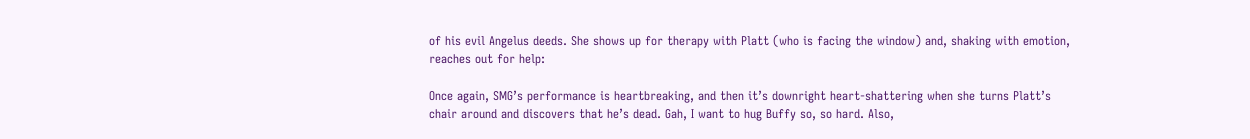of his evil Angelus deeds. She shows up for therapy with Platt (who is facing the window) and, shaking with emotion, reaches out for help:

Once again, SMG’s performance is heartbreaking, and then it’s downright heart-shattering when she turns Platt’s chair around and discovers that he’s dead. Gah, I want to hug Buffy so, so hard. Also,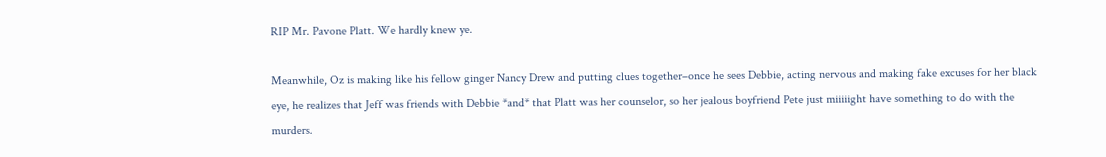RIP Mr. Pavone Platt. We hardly knew ye.

Meanwhile, Oz is making like his fellow ginger Nancy Drew and putting clues together–once he sees Debbie, acting nervous and making fake excuses for her black eye, he realizes that Jeff was friends with Debbie *and* that Platt was her counselor, so her jealous boyfriend Pete just miiiiight have something to do with the murders.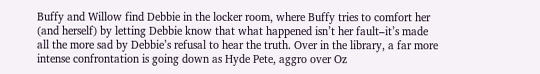Buffy and Willow find Debbie in the locker room, where Buffy tries to comfort her (and herself) by letting Debbie know that what happened isn’t her fault–it’s made all the more sad by Debbie’s refusal to hear the truth. Over in the library, a far more intense confrontation is going down as Hyde Pete, aggro over Oz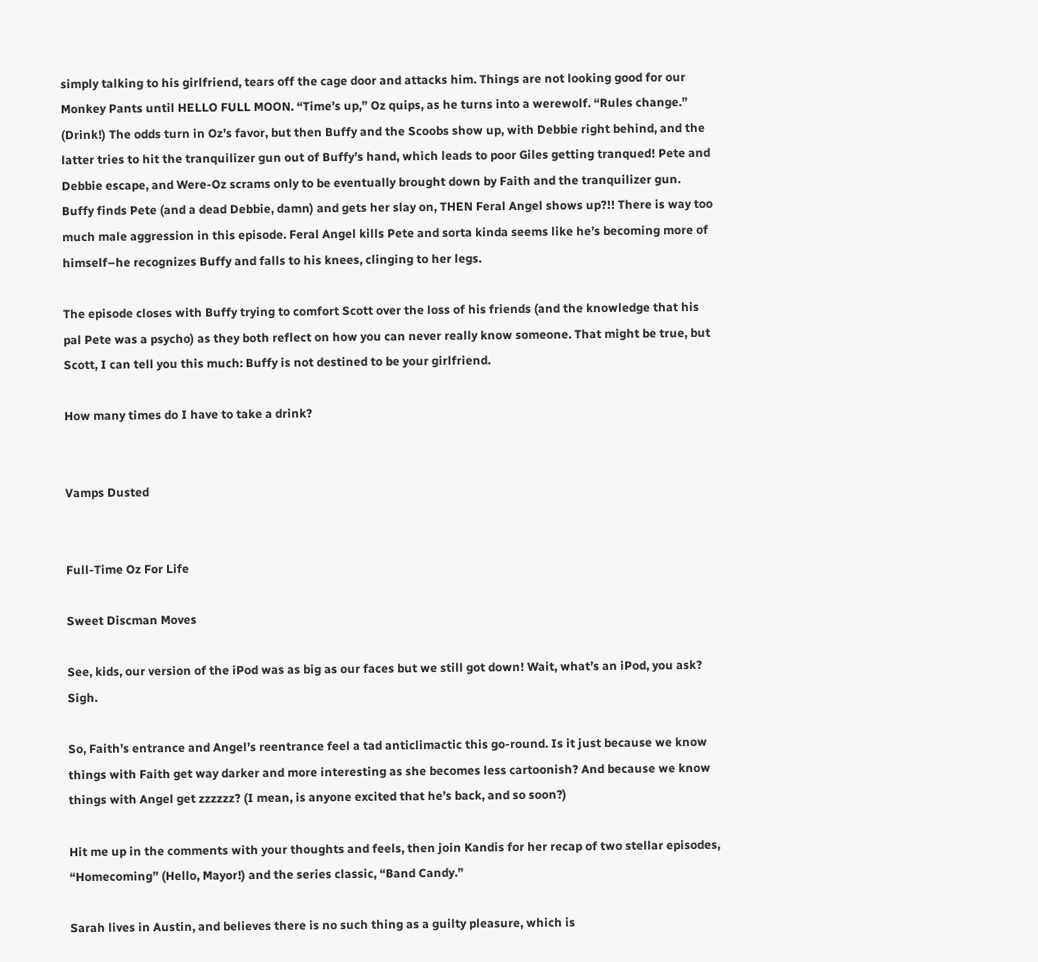simply talking to his girlfriend, tears off the cage door and attacks him. Things are not looking good for our Monkey Pants until HELLO FULL MOON. “Time’s up,” Oz quips, as he turns into a werewolf. “Rules change.” (Drink!) The odds turn in Oz’s favor, but then Buffy and the Scoobs show up, with Debbie right behind, and the latter tries to hit the tranquilizer gun out of Buffy’s hand, which leads to poor Giles getting tranqued! Pete and Debbie escape, and Were-Oz scrams only to be eventually brought down by Faith and the tranquilizer gun. Buffy finds Pete (and a dead Debbie, damn) and gets her slay on, THEN Feral Angel shows up?!! There is way too much male aggression in this episode. Feral Angel kills Pete and sorta kinda seems like he’s becoming more of himself–he recognizes Buffy and falls to his knees, clinging to her legs.

The episode closes with Buffy trying to comfort Scott over the loss of his friends (and the knowledge that his pal Pete was a psycho) as they both reflect on how you can never really know someone. That might be true, but Scott, I can tell you this much: Buffy is not destined to be your girlfriend.

How many times do I have to take a drink?


Vamps Dusted


Full-Time Oz For Life

Sweet Discman Moves

See, kids, our version of the iPod was as big as our faces but we still got down! Wait, what’s an iPod, you ask? Sigh.

So, Faith’s entrance and Angel’s reentrance feel a tad anticlimactic this go-round. Is it just because we know things with Faith get way darker and more interesting as she becomes less cartoonish? And because we know things with Angel get zzzzzz? (I mean, is anyone excited that he’s back, and so soon?)

Hit me up in the comments with your thoughts and feels, then join Kandis for her recap of two stellar episodes, “Homecoming” (Hello, Mayor!) and the series classic, “Band Candy.”

Sarah lives in Austin, and believes there is no such thing as a guilty pleasure, which is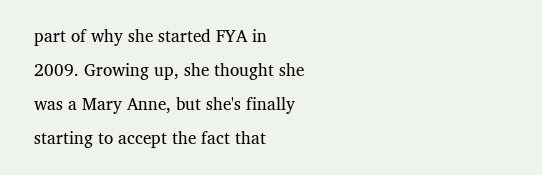part of why she started FYA in 2009. Growing up, she thought she was a Mary Anne, but she's finally starting to accept the fact that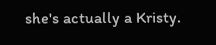she's actually a Kristy.